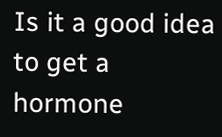Is it a good idea to get a hormone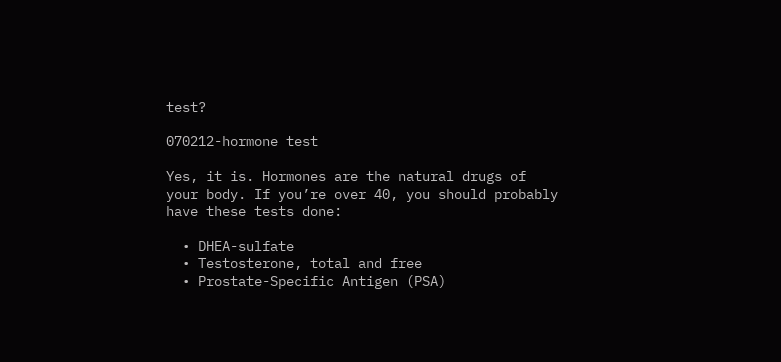test?

070212-hormone test

Yes, it is. Hormones are the natural drugs of your body. If you’re over 40, you should probably have these tests done:

  • DHEA-sulfate
  • Testosterone, total and free
  • Prostate-Specific Antigen (PSA)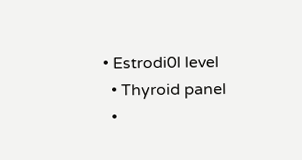• Estrodi0l level
  • Thyroid panel
  •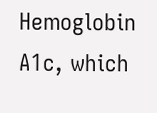Hemoglobin A1c, which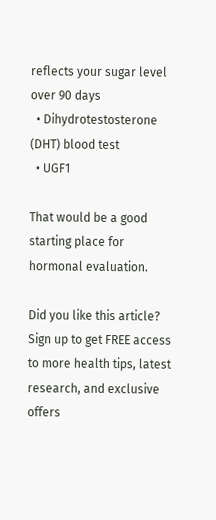reflects your sugar level over 90 days
  • Dihydrotestosterone (DHT) blood test
  • UGF1

That would be a good starting place for hormonal evaluation.

Did you like this article?
Sign up to get FREE access to more health tips, latest research, and exclusive offers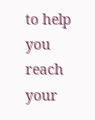to help you reach your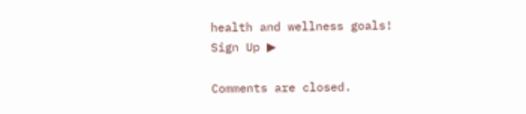health and wellness goals!
Sign Up ▶

Comments are closed.